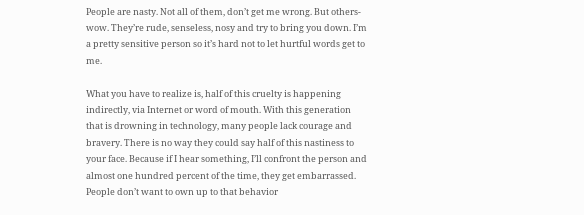People are nasty. Not all of them, don’t get me wrong. But others-wow. They’re rude, senseless, nosy and try to bring you down. I’m a pretty sensitive person so it’s hard not to let hurtful words get to me.

What you have to realize is, half of this cruelty is happening indirectly, via Internet or word of mouth. With this generation that is drowning in technology, many people lack courage and bravery. There is no way they could say half of this nastiness to your face. Because if I hear something, I’ll confront the person and almost one hundred percent of the time, they get embarrassed. People don’t want to own up to that behavior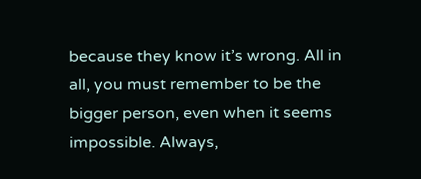because they know it’s wrong. All in all, you must remember to be the bigger person, even when it seems impossible. Always,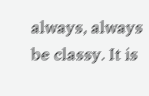always, always be classy. It is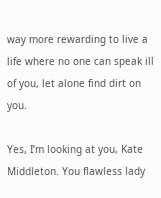way more rewarding to live a life where no one can speak ill of you, let alone find dirt on you.

Yes, I’m looking at you, Kate Middleton. You flawless lady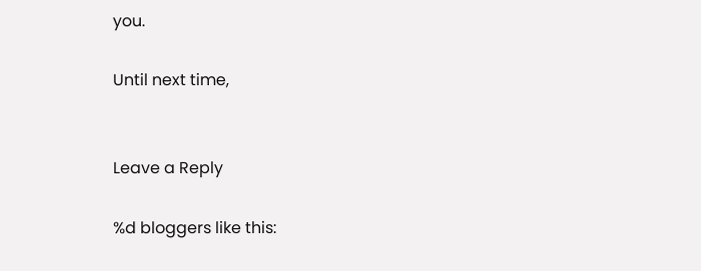you.

Until next time,


Leave a Reply

%d bloggers like this: